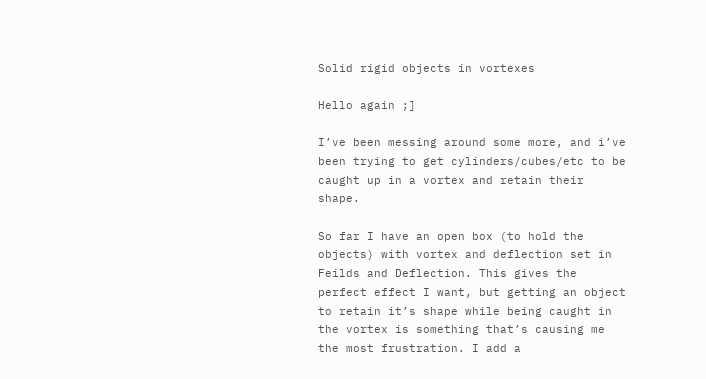Solid rigid objects in vortexes

Hello again ;]

I’ve been messing around some more, and i’ve been trying to get cylinders/cubes/etc to be caught up in a vortex and retain their shape.

So far I have an open box (to hold the objects) with vortex and deflection set in Feilds and Deflection. This gives the perfect effect I want, but getting an object to retain it’s shape while being caught in the vortex is something that’s causing me the most frustration. I add a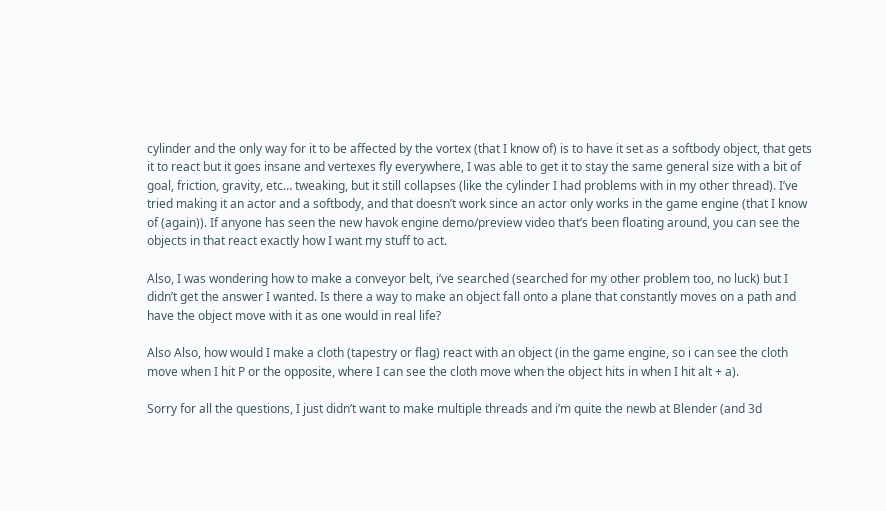cylinder and the only way for it to be affected by the vortex (that I know of) is to have it set as a softbody object, that gets it to react but it goes insane and vertexes fly everywhere, I was able to get it to stay the same general size with a bit of goal, friction, gravity, etc… tweaking, but it still collapses (like the cylinder I had problems with in my other thread). I’ve tried making it an actor and a softbody, and that doesn’t work since an actor only works in the game engine (that I know of (again)). If anyone has seen the new havok engine demo/preview video that’s been floating around, you can see the objects in that react exactly how I want my stuff to act.

Also, I was wondering how to make a conveyor belt, i’ve searched (searched for my other problem too, no luck) but I didn’t get the answer I wanted. Is there a way to make an object fall onto a plane that constantly moves on a path and have the object move with it as one would in real life?

Also Also, how would I make a cloth (tapestry or flag) react with an object (in the game engine, so i can see the cloth move when I hit P or the opposite, where I can see the cloth move when the object hits in when I hit alt + a).

Sorry for all the questions, I just didn’t want to make multiple threads and i’m quite the newb at Blender (and 3d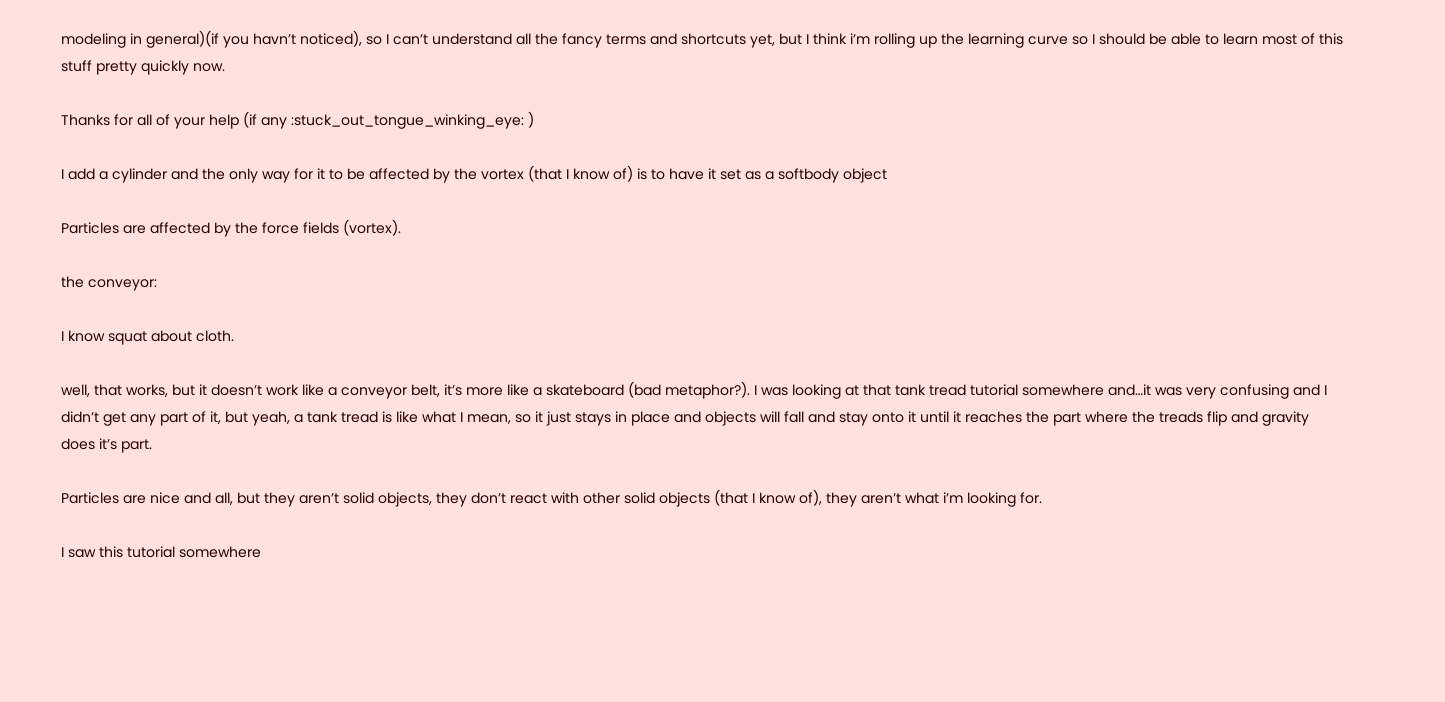modeling in general)(if you havn’t noticed), so I can’t understand all the fancy terms and shortcuts yet, but I think i’m rolling up the learning curve so I should be able to learn most of this stuff pretty quickly now.

Thanks for all of your help (if any :stuck_out_tongue_winking_eye: )

I add a cylinder and the only way for it to be affected by the vortex (that I know of) is to have it set as a softbody object

Particles are affected by the force fields (vortex).

the conveyor:

I know squat about cloth.

well, that works, but it doesn’t work like a conveyor belt, it’s more like a skateboard (bad metaphor?). I was looking at that tank tread tutorial somewhere and…it was very confusing and I didn’t get any part of it, but yeah, a tank tread is like what I mean, so it just stays in place and objects will fall and stay onto it until it reaches the part where the treads flip and gravity does it’s part.

Particles are nice and all, but they aren’t solid objects, they don’t react with other solid objects (that I know of), they aren’t what i’m looking for.

I saw this tutorial somewhere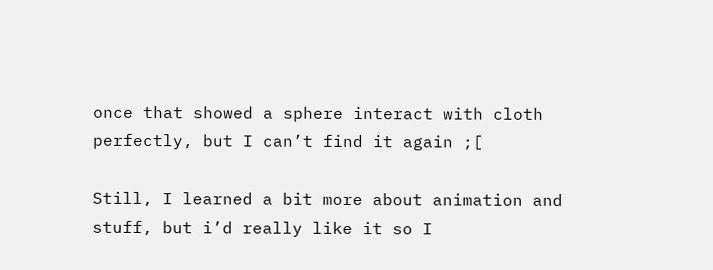once that showed a sphere interact with cloth perfectly, but I can’t find it again ;[

Still, I learned a bit more about animation and stuff, but i’d really like it so I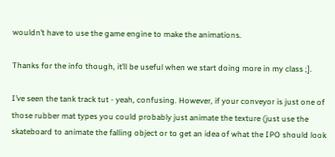wouldn’t have to use the game engine to make the animations.

Thanks for the info though, it’ll be useful when we start doing more in my class ;].

I’ve seen the tank track tut - yeah, confusing. However, if your conveyor is just one of those rubber mat types you could probably just animate the texture (just use the skateboard to animate the falling object or to get an idea of what the IPO should look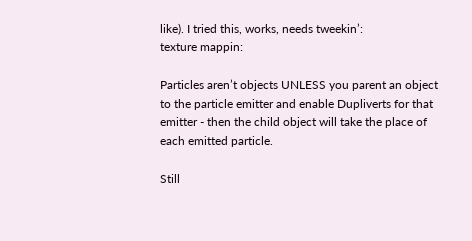like). I tried this, works, needs tweekin’:
texture mappin:

Particles aren’t objects UNLESS you parent an object to the particle emitter and enable Dupliverts for that emitter - then the child object will take the place of each emitted particle.

Still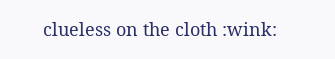clueless on the cloth :wink: